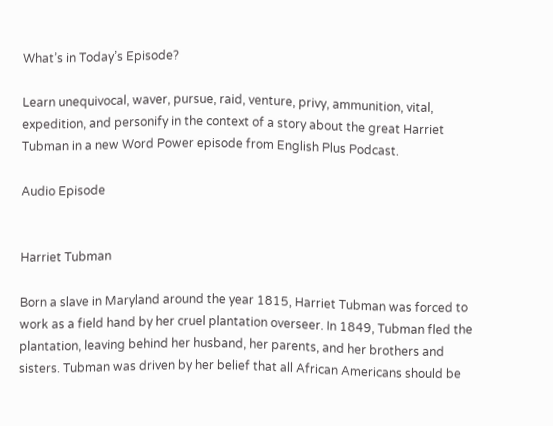What’s in Today’s Episode?

Learn unequivocal, waver, pursue, raid, venture, privy, ammunition, vital, expedition, and personify in the context of a story about the great Harriet Tubman in a new Word Power episode from English Plus Podcast.

Audio Episode


Harriet Tubman

Born a slave in Maryland around the year 1815, Harriet Tubman was forced to work as a field hand by her cruel plantation overseer. In 1849, Tubman fled the plantation, leaving behind her husband, her parents, and her brothers and sisters. Tubman was driven by her belief that all African Americans should be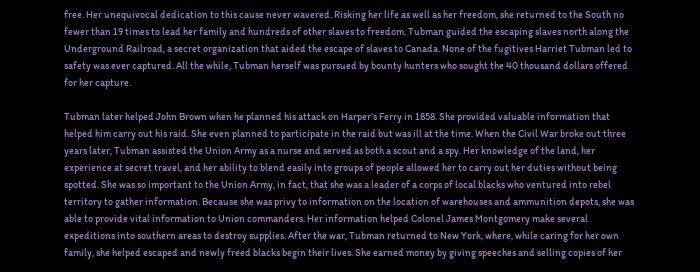free. Her unequivocal dedication to this cause never wavered. Risking her life as well as her freedom, she returned to the South no fewer than 19 times to lead her family and hundreds of other slaves to freedom. Tubman guided the escaping slaves north along the Underground Railroad, a secret organization that aided the escape of slaves to Canada. None of the fugitives Harriet Tubman led to safety was ever captured. All the while, Tubman herself was pursued by bounty hunters who sought the 40 thousand dollars offered for her capture.

Tubman later helped John Brown when he planned his attack on Harper’s Ferry in 1858. She provided valuable information that helped him carry out his raid. She even planned to participate in the raid but was ill at the time. When the Civil War broke out three years later, Tubman assisted the Union Army as a nurse and served as both a scout and a spy. Her knowledge of the land, her experience at secret travel, and her ability to blend easily into groups of people allowed her to carry out her duties without being spotted. She was so important to the Union Army, in fact, that she was a leader of a corps of local blacks who ventured into rebel territory to gather information. Because she was privy to information on the location of warehouses and ammunition depots, she was able to provide vital information to Union commanders. Her information helped Colonel James Montgomery make several expeditions into southern areas to destroy supplies. After the war, Tubman returned to New York, where, while caring for her own family, she helped escaped and newly freed blacks begin their lives. She earned money by giving speeches and selling copies of her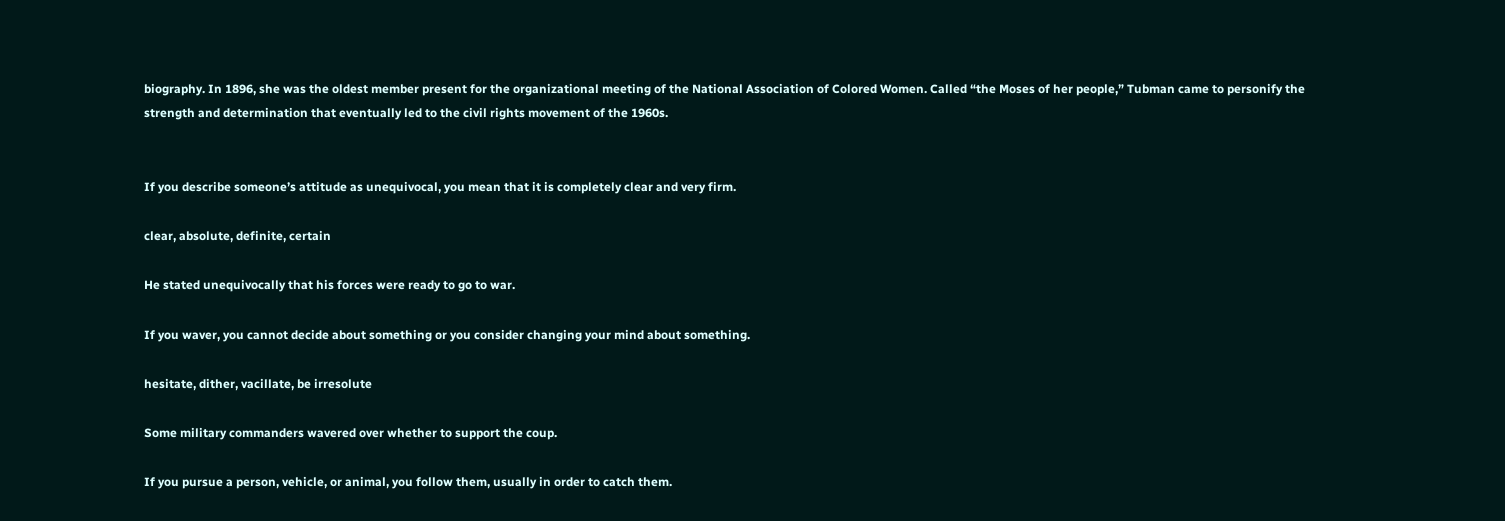biography. In 1896, she was the oldest member present for the organizational meeting of the National Association of Colored Women. Called “the Moses of her people,” Tubman came to personify the strength and determination that eventually led to the civil rights movement of the 1960s.


If you describe someone’s attitude as unequivocal, you mean that it is completely clear and very firm.

clear, absolute, definite, certain

He stated unequivocally that his forces were ready to go to war.

If you waver, you cannot decide about something or you consider changing your mind about something.

hesitate, dither, vacillate, be irresolute

Some military commanders wavered over whether to support the coup.

If you pursue a person, vehicle, or animal, you follow them, usually in order to catch them.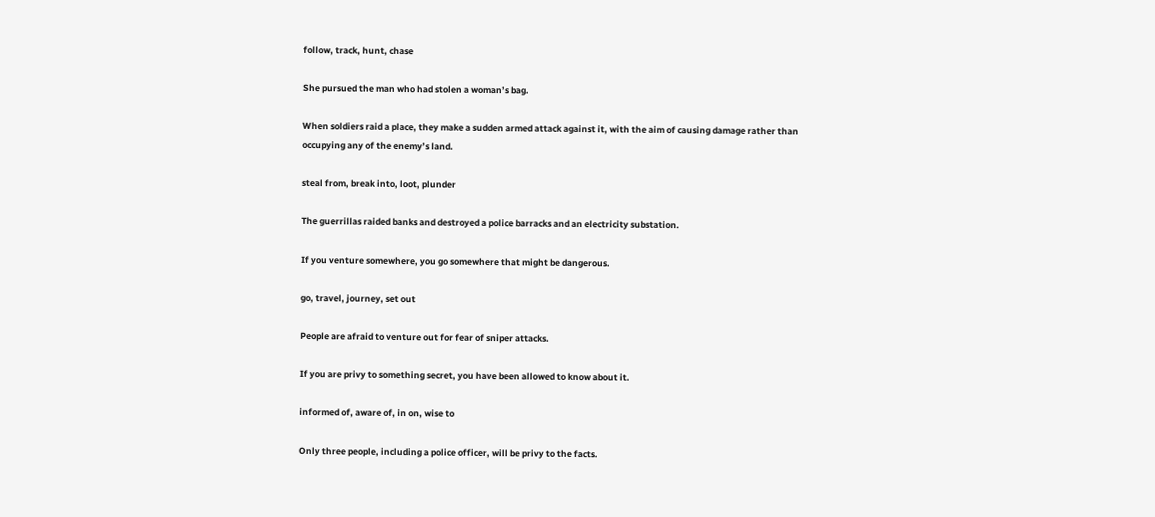follow, track, hunt, chase

She pursued the man who had stolen a woman’s bag.

When soldiers raid a place, they make a sudden armed attack against it, with the aim of causing damage rather than occupying any of the enemy’s land.

steal from, break into, loot, plunder

The guerrillas raided banks and destroyed a police barracks and an electricity substation.

If you venture somewhere, you go somewhere that might be dangerous.

go, travel, journey, set out

People are afraid to venture out for fear of sniper attacks.

If you are privy to something secret, you have been allowed to know about it.

informed of, aware of, in on, wise to

Only three people, including a police officer, will be privy to the facts.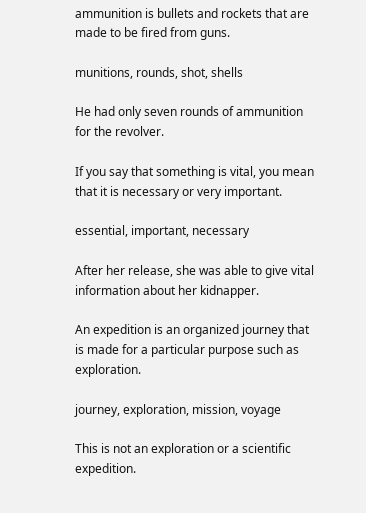ammunition is bullets and rockets that are made to be fired from guns.

munitions, rounds, shot, shells

He had only seven rounds of ammunition for the revolver.

If you say that something is vital, you mean that it is necessary or very important.

essential, important, necessary

After her release, she was able to give vital information about her kidnapper.

An expedition is an organized journey that is made for a particular purpose such as exploration.

journey, exploration, mission, voyage

This is not an exploration or a scientific expedition.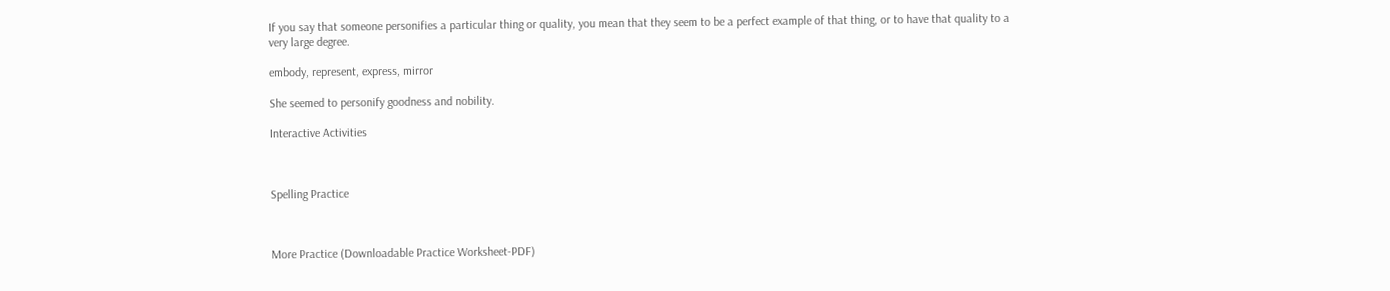If you say that someone personifies a particular thing or quality, you mean that they seem to be a perfect example of that thing, or to have that quality to a very large degree.

embody, represent, express, mirror

She seemed to personify goodness and nobility.

Interactive Activities



Spelling Practice



More Practice (Downloadable Practice Worksheet-PDF)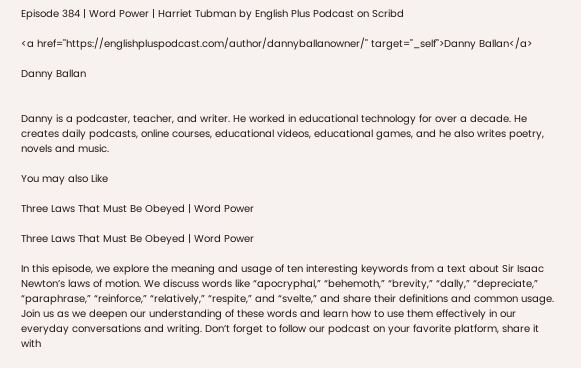Episode 384 | Word Power | Harriet Tubman by English Plus Podcast on Scribd

<a href="https://englishpluspodcast.com/author/dannyballanowner/" target="_self">Danny Ballan</a>

Danny Ballan


Danny is a podcaster, teacher, and writer. He worked in educational technology for over a decade. He creates daily podcasts, online courses, educational videos, educational games, and he also writes poetry, novels and music.

You may also Like

Three Laws That Must Be Obeyed | Word Power

Three Laws That Must Be Obeyed | Word Power

In this episode, we explore the meaning and usage of ten interesting keywords from a text about Sir Isaac Newton’s laws of motion. We discuss words like “apocryphal,” “behemoth,” “brevity,” “dally,” “depreciate,” “paraphrase,” “reinforce,” “relatively,” “respite,” and “svelte,” and share their definitions and common usage. Join us as we deepen our understanding of these words and learn how to use them effectively in our everyday conversations and writing. Don’t forget to follow our podcast on your favorite platform, share it with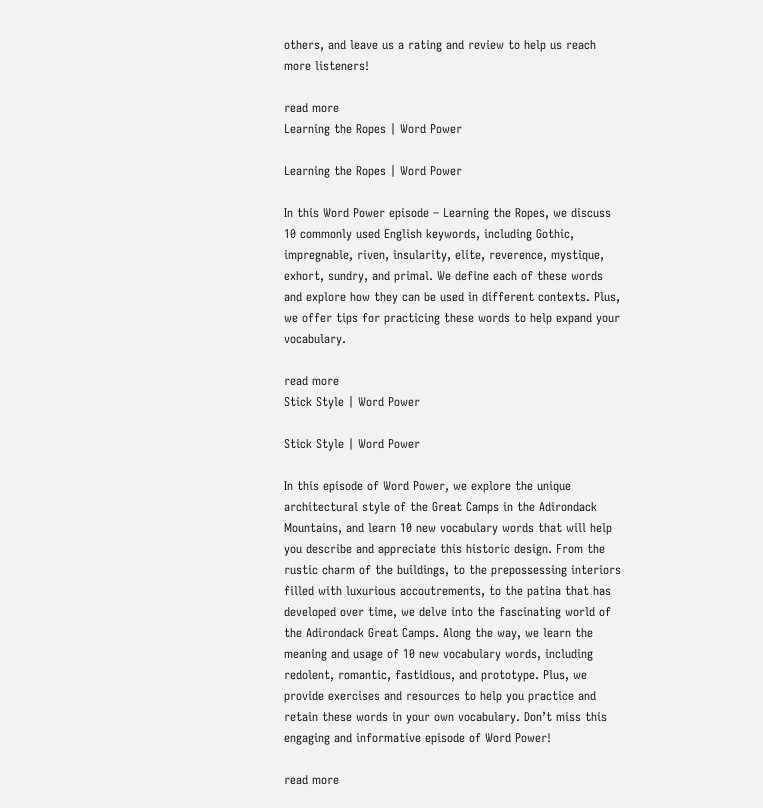others, and leave us a rating and review to help us reach more listeners!

read more
Learning the Ropes | Word Power

Learning the Ropes | Word Power

In this Word Power episode – Learning the Ropes, we discuss 10 commonly used English keywords, including Gothic, impregnable, riven, insularity, elite, reverence, mystique, exhort, sundry, and primal. We define each of these words and explore how they can be used in different contexts. Plus, we offer tips for practicing these words to help expand your vocabulary.

read more
Stick Style | Word Power

Stick Style | Word Power

In this episode of Word Power, we explore the unique architectural style of the Great Camps in the Adirondack Mountains, and learn 10 new vocabulary words that will help you describe and appreciate this historic design. From the rustic charm of the buildings, to the prepossessing interiors filled with luxurious accoutrements, to the patina that has developed over time, we delve into the fascinating world of the Adirondack Great Camps. Along the way, we learn the meaning and usage of 10 new vocabulary words, including redolent, romantic, fastidious, and prototype. Plus, we provide exercises and resources to help you practice and retain these words in your own vocabulary. Don’t miss this engaging and informative episode of Word Power!

read more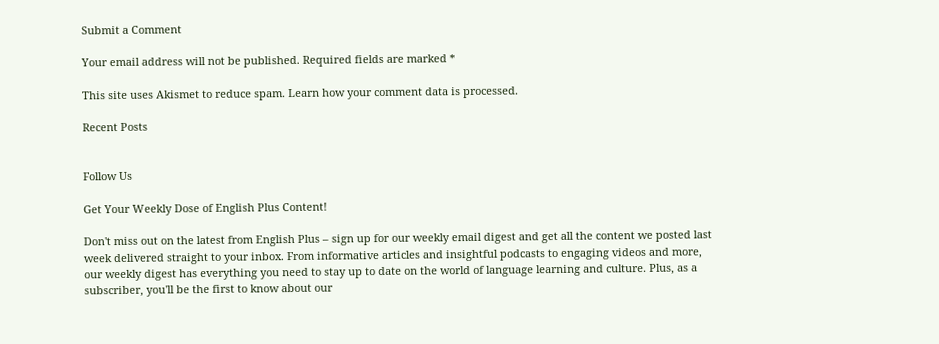Submit a Comment

Your email address will not be published. Required fields are marked *

This site uses Akismet to reduce spam. Learn how your comment data is processed.

Recent Posts


Follow Us

Get Your Weekly Dose of English Plus Content!

Don't miss out on the latest from English Plus – sign up for our weekly email digest and get all the content we posted last week delivered straight to your inbox. From informative articles and insightful podcasts to engaging videos and more, our weekly digest has everything you need to stay up to date on the world of language learning and culture. Plus, as a subscriber, you'll be the first to know about our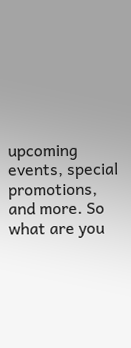upcoming events, special promotions, and more. So what are you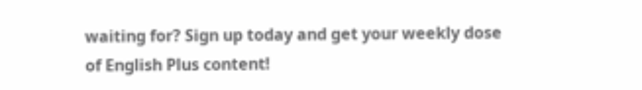waiting for? Sign up today and get your weekly dose of English Plus content!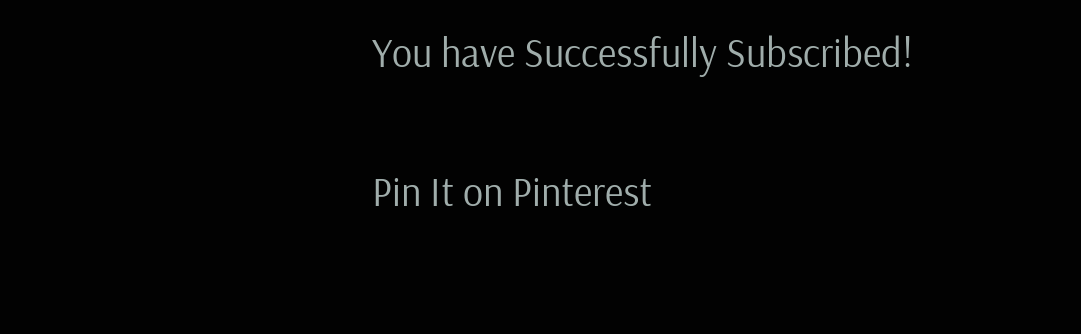You have Successfully Subscribed!

Pin It on Pinterest